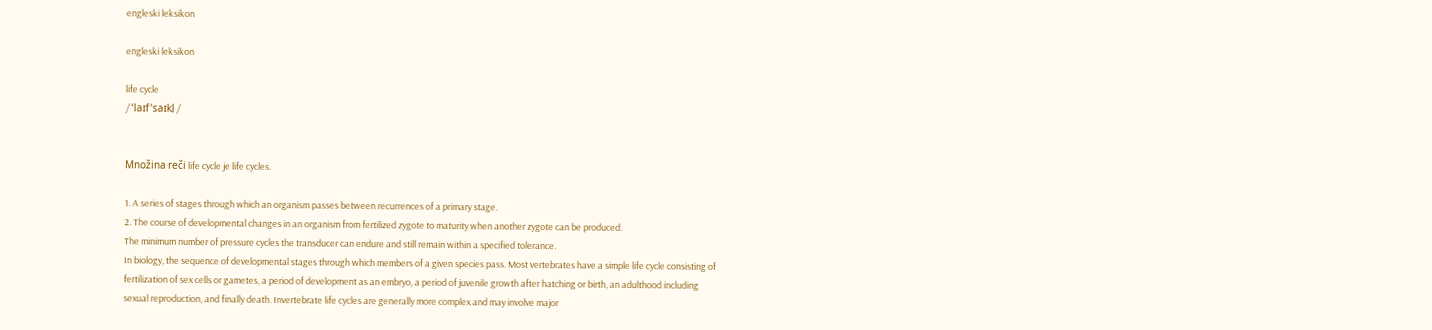engleski leksikon

engleski leksikon

life cycle
/ ˈlaɪf ˈsaɪkl̩ /


Množina reči life cycle je life cycles.

1. A series of stages through which an organism passes between recurrences of a primary stage.
2. The course of developmental changes in an organism from fertilized zygote to maturity when another zygote can be produced.
The minimum number of pressure cycles the transducer can endure and still remain within a specified tolerance.
In biology, the sequence of developmental stages through which members of a given species pass. Most vertebrates have a simple life cycle consisting of fertilization of sex cells or gametes, a period of development as an embryo, a period of juvenile growth after hatching or birth, an adulthood including sexual reproduction, and finally death. Invertebrate life cycles are generally more complex and may involve major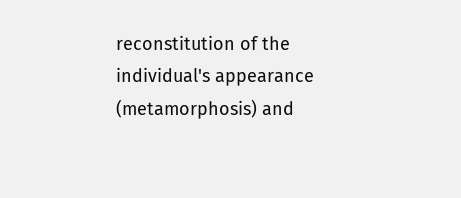reconstitution of the individual's appearance (metamorphosis) and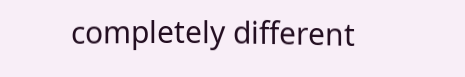completely different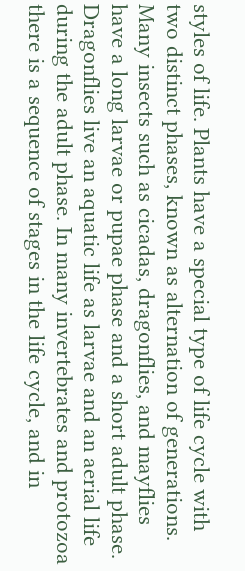styles of life. Plants have a special type of life cycle with two distinct phases, known as alternation of generations. Many insects such as cicadas, dragonflies, and mayflies have a long larvae or pupae phase and a short adult phase. Dragonflies live an aquatic life as larvae and an aerial life during the adult phase. In many invertebrates and protozoa there is a sequence of stages in the life cycle, and in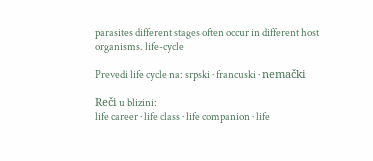parasites different stages often occur in different host organisms. life-cycle

Prevedi life cycle na: srpski · francuski · nemački

Reči u blizini:
life career · life class · life companion · life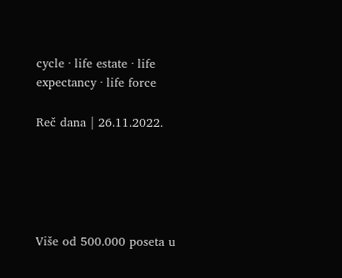cycle · life estate · life expectancy · life force

Reč dana | 26.11.2022.





Više od 500.000 poseta u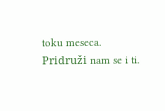toku meseca.
Pridruži nam se i ti.